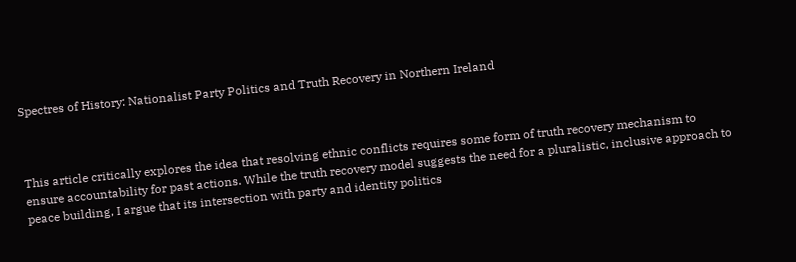Spectres of History: Nationalist Party Politics and Truth Recovery in Northern Ireland



This article critically explores the idea that resolving ethnic conflicts requires some form of truth recovery mechanism to ensure accountability for past actions. While the truth recovery model suggests the need for a pluralistic, inclusive approach to peace building, I argue that its intersection with party and identity politics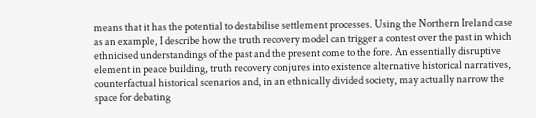means that it has the potential to destabilise settlement processes. Using the Northern Ireland case as an example, I describe how the truth recovery model can trigger a contest over the past in which ethnicised understandings of the past and the present come to the fore. An essentially disruptive element in peace building, truth recovery conjures into existence alternative historical narratives, counterfactual historical scenarios and, in an ethnically divided society, may actually narrow the space for debating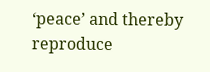‘peace’ and thereby reproduce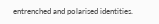entrenched and polarised identities.